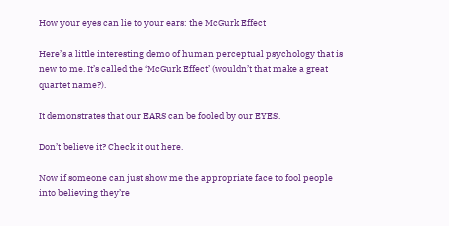How your eyes can lie to your ears: the McGurk Effect

Here’s a little interesting demo of human perceptual psychology that is new to me. It’s called the ‘McGurk Effect’ (wouldn’t that make a great quartet name?).

It demonstrates that our EARS can be fooled by our EYES.

Don’t believe it? Check it out here.

Now if someone can just show me the appropriate face to fool people into believing they’re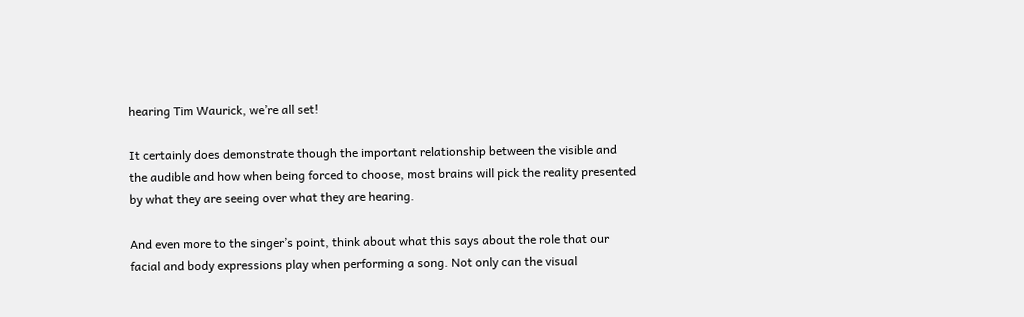hearing Tim Waurick, we’re all set!

It certainly does demonstrate though the important relationship between the visible and the audible and how when being forced to choose, most brains will pick the reality presented by what they are seeing over what they are hearing.

And even more to the singer’s point, think about what this says about the role that our facial and body expressions play when performing a song. Not only can the visual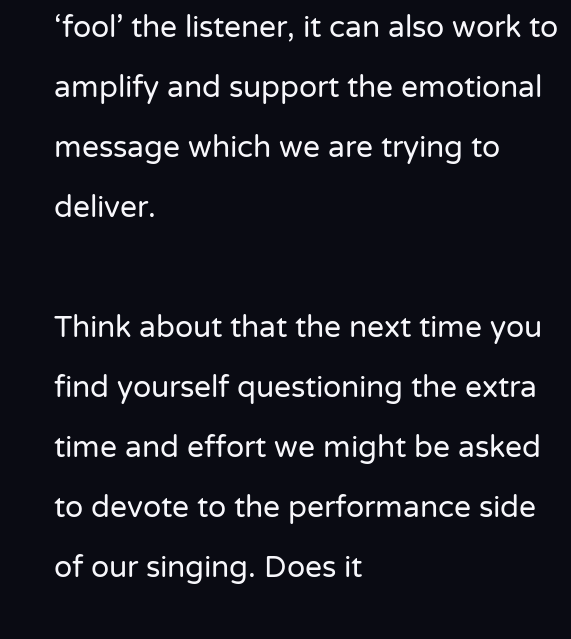‘fool’ the listener, it can also work to amplify and support the emotional message which we are trying to deliver.

Think about that the next time you find yourself questioning the extra time and effort we might be asked to devote to the performance side of our singing. Does it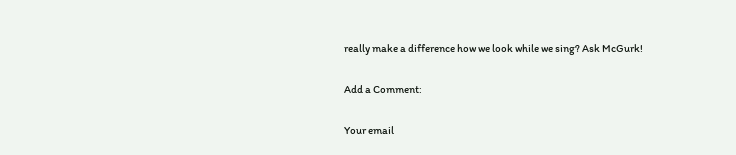really make a difference how we look while we sing? Ask McGurk!

Add a Comment:

Your email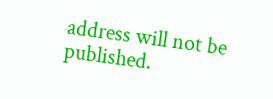address will not be published.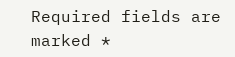Required fields are marked *